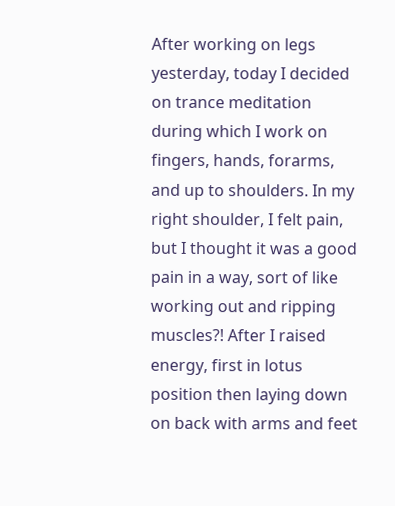After working on legs yesterday, today I decided on trance meditation during which I work on fingers, hands, forarms, and up to shoulders. In my right shoulder, I felt pain, but I thought it was a good pain in a way, sort of like working out and ripping muscles?! After I raised energy, first in lotus position then laying down on back with arms and feet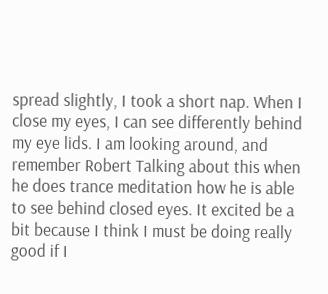spread slightly, I took a short nap. When I close my eyes, I can see differently behind my eye lids. I am looking around, and remember Robert Talking about this when he does trance meditation how he is able to see behind closed eyes. It excited be a bit because I think I must be doing really good if I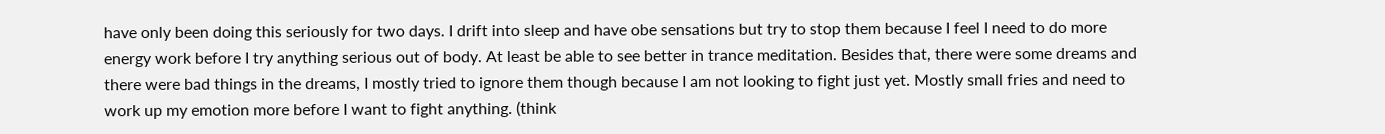have only been doing this seriously for two days. I drift into sleep and have obe sensations but try to stop them because I feel I need to do more energy work before I try anything serious out of body. At least be able to see better in trance meditation. Besides that, there were some dreams and there were bad things in the dreams, I mostly tried to ignore them though because I am not looking to fight just yet. Mostly small fries and need to work up my emotion more before I want to fight anything. (think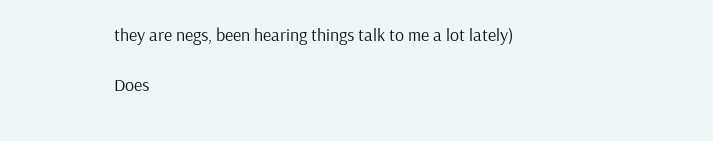they are negs, been hearing things talk to me a lot lately)

Does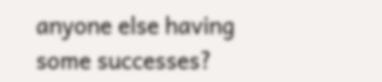anyone else having some successes?